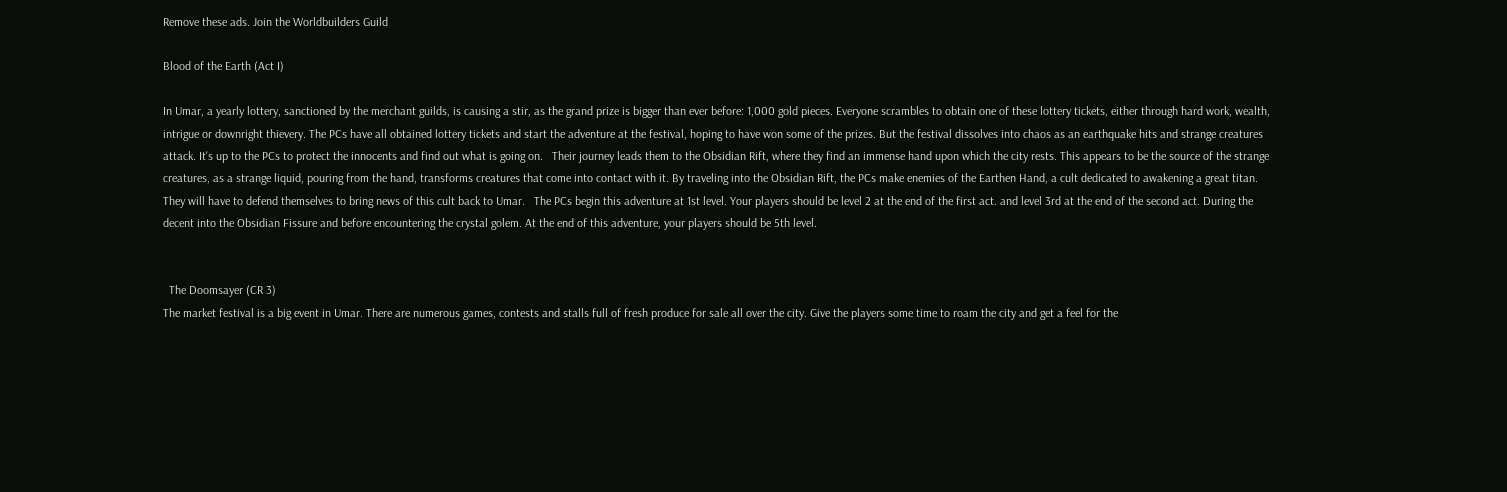Remove these ads. Join the Worldbuilders Guild

Blood of the Earth (Act I)

In Umar, a yearly lottery, sanctioned by the merchant guilds, is causing a stir, as the grand prize is bigger than ever before: 1,000 gold pieces. Everyone scrambles to obtain one of these lottery tickets, either through hard work, wealth, intrigue or downright thievery. The PCs have all obtained lottery tickets and start the adventure at the festival, hoping to have won some of the prizes. But the festival dissolves into chaos as an earthquake hits and strange creatures attack. It's up to the PCs to protect the innocents and find out what is going on.   Their journey leads them to the Obsidian Rift, where they find an immense hand upon which the city rests. This appears to be the source of the strange creatures, as a strange liquid, pouring from the hand, transforms creatures that come into contact with it. By traveling into the Obsidian Rift, the PCs make enemies of the Earthen Hand, a cult dedicated to awakening a great titan. They will have to defend themselves to bring news of this cult back to Umar.   The PCs begin this adventure at 1st level. Your players should be level 2 at the end of the first act. and level 3rd at the end of the second act. During the decent into the Obsidian Fissure and before encountering the crystal golem. At the end of this adventure, your players should be 5th level.


  The Doomsayer (CR 3)
The market festival is a big event in Umar. There are numerous games, contests and stalls full of fresh produce for sale all over the city. Give the players some time to roam the city and get a feel for the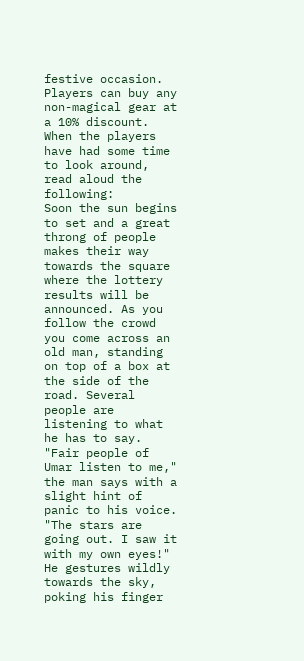festive occasion. Players can buy any non-magical gear at a 10% discount. When the players have had some time to look around, read aloud the following:
Soon the sun begins to set and a great throng of people makes their way towards the square where the lottery results will be announced. As you follow the crowd you come across an old man, standing on top of a box at the side of the road. Several people are listening to what he has to say.
"Fair people of Umar listen to me," the man says with a slight hint of panic to his voice. "The stars are going out. I saw it with my own eyes!" He gestures wildly towards the sky, poking his finger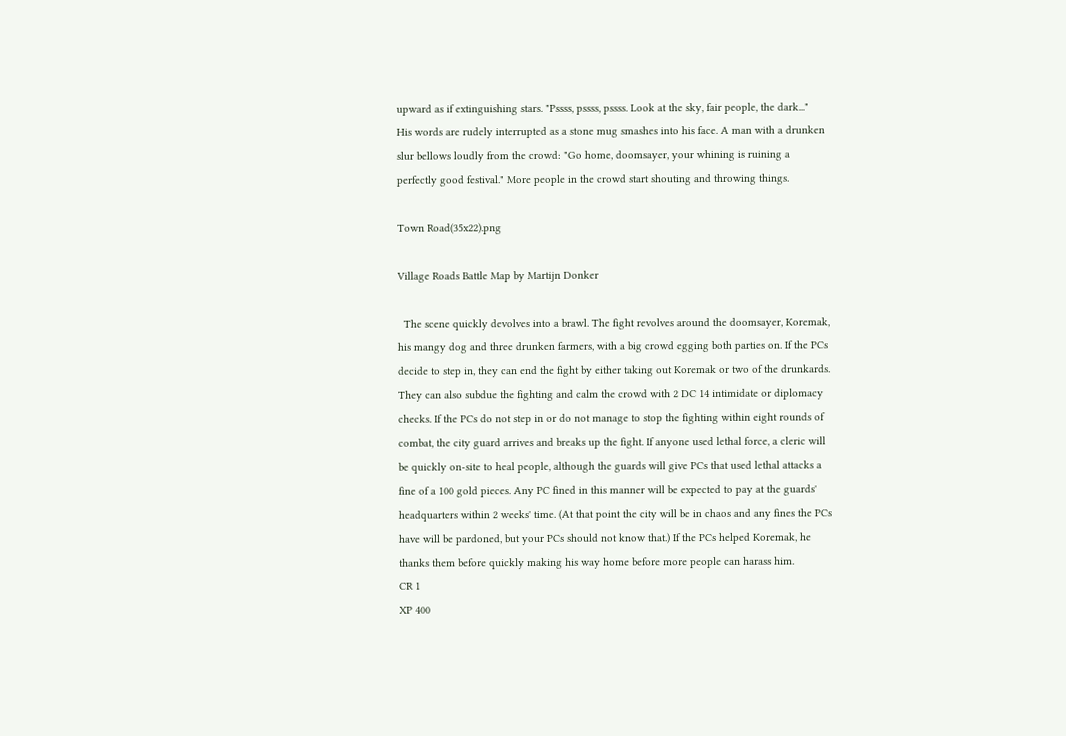upward as if extinguishing stars. "Pssss, pssss, pssss. Look at the sky, fair people, the dark..."
His words are rudely interrupted as a stone mug smashes into his face. A man with a drunken slur bellows loudly from the crowd: "Go home, doomsayer, your whining is ruining a perfectly good festival." More people in the crowd start shouting and throwing things.

Town Road(35x22).png

Village Roads Battle Map by Martijn Donker

  The scene quickly devolves into a brawl. The fight revolves around the doomsayer, Koremak, his mangy dog and three drunken farmers, with a big crowd egging both parties on. If the PCs decide to step in, they can end the fight by either taking out Koremak or two of the drunkards. They can also subdue the fighting and calm the crowd with 2 DC 14 intimidate or diplomacy checks. If the PCs do not step in or do not manage to stop the fighting within eight rounds of combat, the city guard arrives and breaks up the fight. If anyone used lethal force, a cleric will be quickly on-site to heal people, although the guards will give PCs that used lethal attacks a fine of a 100 gold pieces. Any PC fined in this manner will be expected to pay at the guards' headquarters within 2 weeks' time. (At that point the city will be in chaos and any fines the PCs have will be pardoned, but your PCs should not know that.) If the PCs helped Koremak, he thanks them before quickly making his way home before more people can harass him.
CR 1
XP 400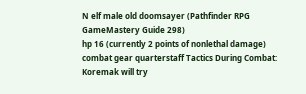N elf male old doomsayer (Pathfinder RPG GameMastery Guide 298)
hp 16 (currently 2 points of nonlethal damage)
combat gear quarterstaff Tactics During Combat: Koremak will try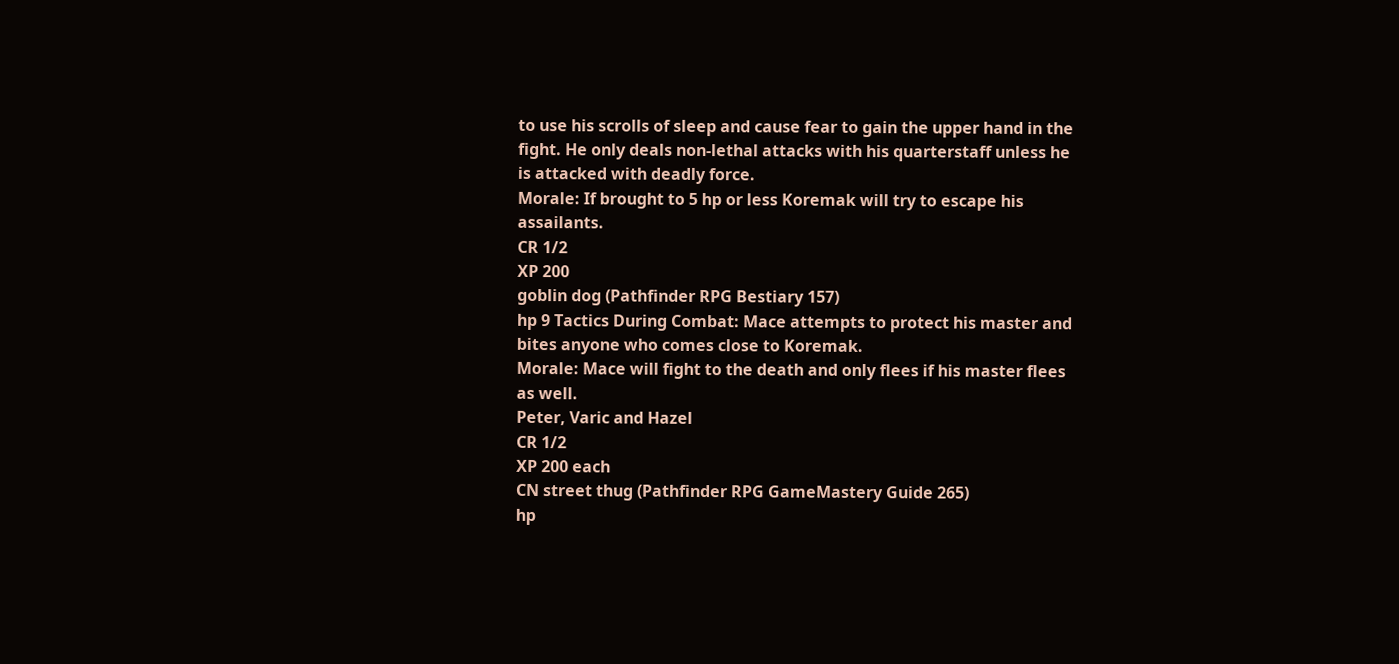to use his scrolls of sleep and cause fear to gain the upper hand in the fight. He only deals non-lethal attacks with his quarterstaff unless he is attacked with deadly force.
Morale: If brought to 5 hp or less Koremak will try to escape his assailants.
CR 1/2
XP 200
goblin dog (Pathfinder RPG Bestiary 157)
hp 9 Tactics During Combat: Mace attempts to protect his master and bites anyone who comes close to Koremak.
Morale: Mace will fight to the death and only flees if his master flees as well.
Peter, Varic and Hazel
CR 1/2
XP 200 each
CN street thug (Pathfinder RPG GameMastery Guide 265)
hp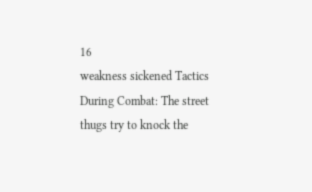16
weakness sickened Tactics During Combat: The street thugs try to knock the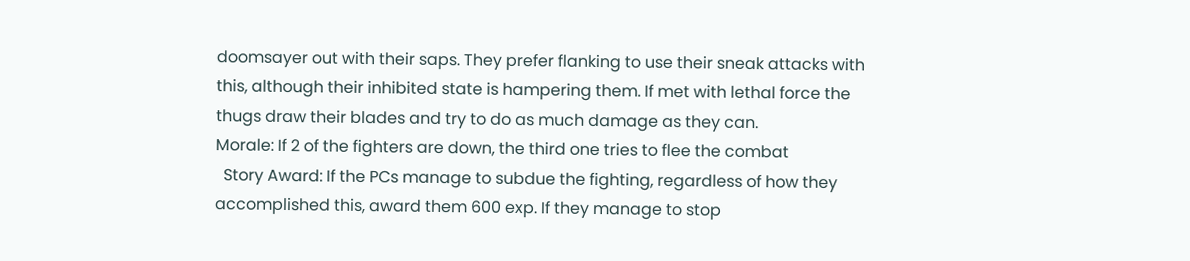doomsayer out with their saps. They prefer flanking to use their sneak attacks with this, although their inhibited state is hampering them. If met with lethal force the thugs draw their blades and try to do as much damage as they can.
Morale: If 2 of the fighters are down, the third one tries to flee the combat
  Story Award: If the PCs manage to subdue the fighting, regardless of how they accomplished this, award them 600 exp. If they manage to stop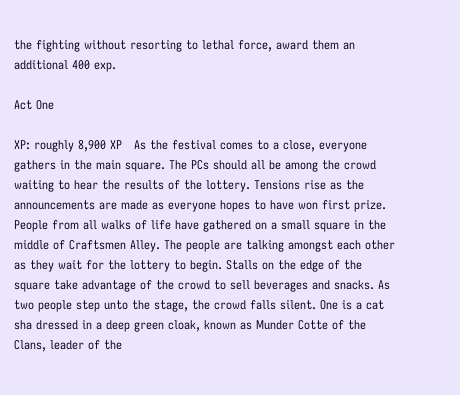the fighting without resorting to lethal force, award them an additional 400 exp.

Act One

XP: roughly 8,900 XP   As the festival comes to a close, everyone gathers in the main square. The PCs should all be among the crowd waiting to hear the results of the lottery. Tensions rise as the announcements are made as everyone hopes to have won first prize.
People from all walks of life have gathered on a small square in the middle of Craftsmen Alley. The people are talking amongst each other as they wait for the lottery to begin. Stalls on the edge of the square take advantage of the crowd to sell beverages and snacks. As two people step unto the stage, the crowd falls silent. One is a cat sha dressed in a deep green cloak, known as Munder Cotte of the Clans, leader of the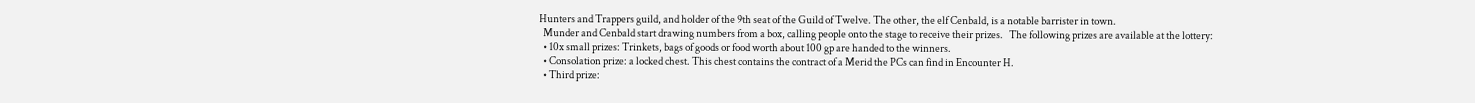Hunters and Trappers guild, and holder of the 9th seat of the Guild of Twelve. The other, the elf Cenbald, is a notable barrister in town.
  Munder and Cenbald start drawing numbers from a box, calling people onto the stage to receive their prizes.   The following prizes are available at the lottery:
  • 10x small prizes: Trinkets, bags of goods or food worth about 100 gp are handed to the winners.
  • Consolation prize: a locked chest. This chest contains the contract of a Merid the PCs can find in Encounter H.
  • Third prize: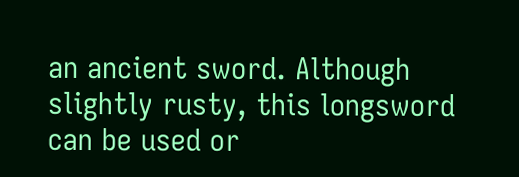an ancient sword. Although slightly rusty, this longsword can be used or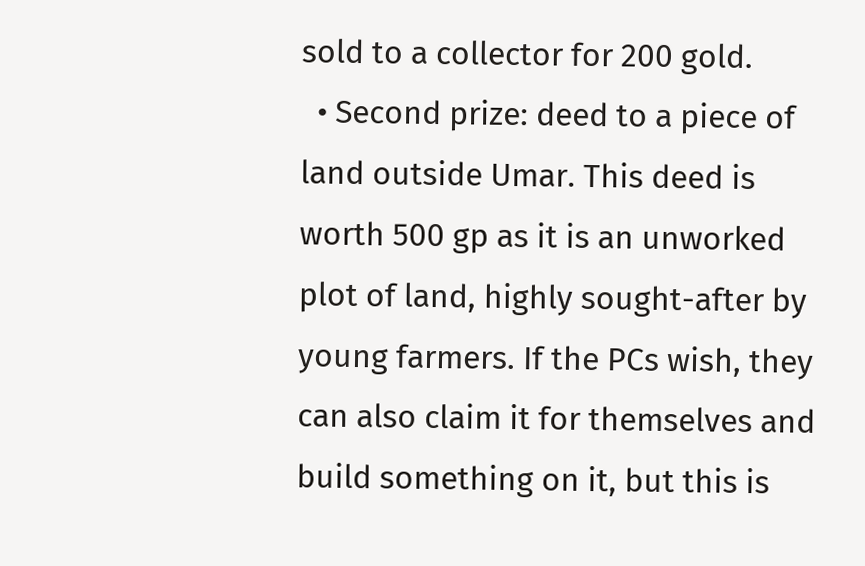sold to a collector for 200 gold.
  • Second prize: deed to a piece of land outside Umar. This deed is worth 500 gp as it is an unworked plot of land, highly sought-after by young farmers. If the PCs wish, they can also claim it for themselves and build something on it, but this is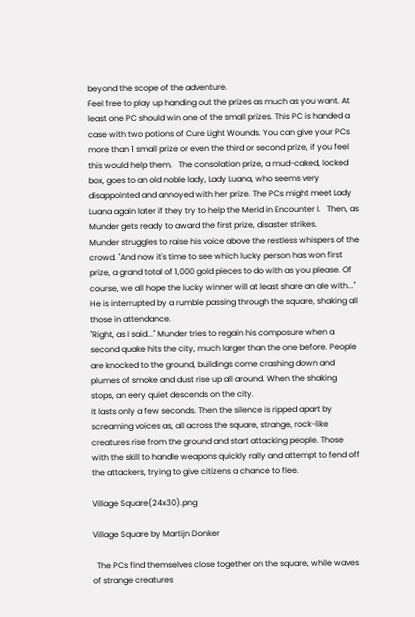beyond the scope of the adventure.
Feel free to play up handing out the prizes as much as you want. At least one PC should win one of the small prizes. This PC is handed a case with two potions of Cure Light Wounds. You can give your PCs more than 1 small prize or even the third or second prize, if you feel this would help them.   The consolation prize, a mud-caked, locked box, goes to an old noble lady, Lady Luana, who seems very disappointed and annoyed with her prize. The PCs might meet Lady Luana again later if they try to help the Merid in Encounter I.   Then, as Munder gets ready to award the first prize, disaster strikes.
Munder struggles to raise his voice above the restless whispers of the crowd. "And now it's time to see which lucky person has won first prize, a grand total of 1,000 gold pieces to do with as you please. Of course, we all hope the lucky winner will at least share an ale with..." He is interrupted by a rumble passing through the square, shaking all those in attendance.
"Right, as I said..." Munder tries to regain his composure when a second quake hits the city, much larger than the one before. People are knocked to the ground, buildings come crashing down and plumes of smoke and dust rise up all around. When the shaking stops, an eery quiet descends on the city.
It lasts only a few seconds. Then the silence is ripped apart by screaming voices as, all across the square, strange, rock-like creatures rise from the ground and start attacking people. Those with the skill to handle weapons quickly rally and attempt to fend off the attackers, trying to give citizens a chance to flee.

Village Square(24x30).png

Village Square by Martijn Donker

  The PCs find themselves close together on the square, while waves of strange creatures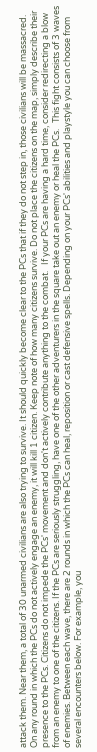attack them. Near them, a total of 30 unarmed civilians are also trying to survive. It should quickly become clear to the PCs that if they do not step in, those civilians will be massacred.   On any round in which the PCs do not actively engage an enemy, it will kill 1 citizen. Keep note of how many citizens survive. Do not place the citizens on the map, simply describe their presence to the PCs. Citizens do not impede the PCs' movement and don't actively contribute anything to the combat.   If your PCs are having a hard time, consider redirecting a blow from an enemy to one of the citizens. If the PCs are seriously struggling, have one of the other adventurers in the square take out an enemy or heal the PCs.   This fight consists of 3 waves of enemies. Between each wave, there are 2 rounds in which the PCs can heal, reposition or cast defensive spells. Depending on your PCs' abilities and playstyle you can choose from several encounters below. For example, you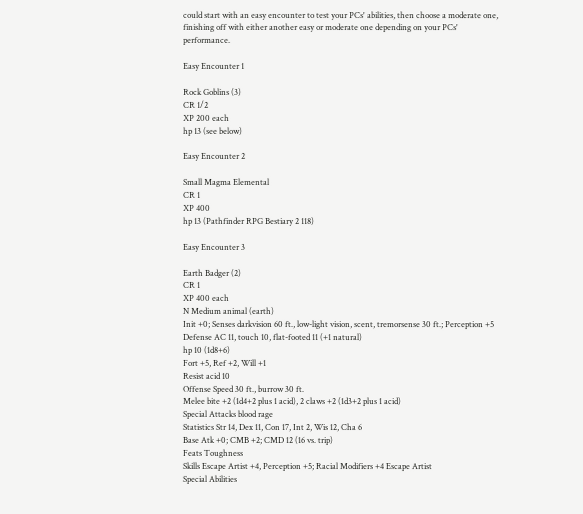could start with an easy encounter to test your PCs' abilities, then choose a moderate one, finishing off with either another easy or moderate one depending on your PCs' performance.

Easy Encounter 1

Rock Goblins (3)
CR 1/2
XP 200 each
hp 13 (see below)

Easy Encounter 2

Small Magma Elemental
CR 1
XP 400
hp 13 (Pathfinder RPG Bestiary 2 118)

Easy Encounter 3

Earth Badger (2)
CR 1
XP 400 each
N Medium animal (earth)
Init +0; Senses darkvision 60 ft., low-light vision, scent, tremorsense 30 ft.; Perception +5
Defense AC 11, touch 10, flat-footed 11 (+1 natural)
hp 10 (1d8+6)
Fort +5, Ref +2, Will +1
Resist acid 10
Offense Speed 30 ft., burrow 30 ft.
Melee bite +2 (1d4+2 plus 1 acid), 2 claws +2 (1d3+2 plus 1 acid)
Special Attacks blood rage
Statistics Str 14, Dex 11, Con 17, Int 2, Wis 12, Cha 6
Base Atk +0; CMB +2; CMD 12 (16 vs. trip)
Feats Toughness
Skills Escape Artist +4, Perception +5; Racial Modifiers +4 Escape Artist
Special Abilities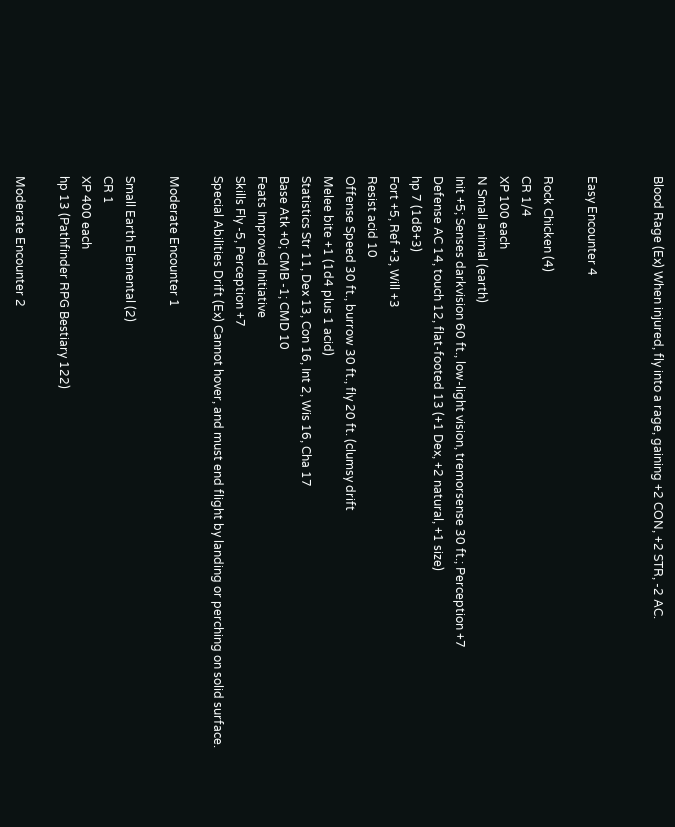Blood Rage (Ex) When injured, fly into a rage, gaining +2 CON, +2 STR, -2 AC.


Easy Encounter 4

Rock Chicken (4)
CR 1/4
XP 100 each
N Small animal (earth)
Init +5; Senses darkvision 60 ft., low-light vision, tremorsense 30 ft.; Perception +7
Defense AC 14, touch 12, flat-footed 13 (+1 Dex, +2 natural, +1 size)
hp 7 (1d8+3)
Fort +5, Ref +3, Will +3
Resist acid 10
Offense Speed 30 ft., burrow 30 ft., fly 20 ft. (clumsy drift
Melee bite +1 (1d4 plus 1 acid)
Statistics Str 11, Dex 13, Con 16, Int 2, Wis 16, Cha 17
Base Atk +0; CMB -1; CMD 10
Feats Improved Initiative
Skills Fly -5, Perception +7
Special Abilities Drift (Ex) Cannot hover, and must end flight by landing or perching on solid surface.

Moderate Encounter 1

Small Earth Elemental (2)
CR 1
XP 400 each
hp 13 (Pathfinder RPG Bestiary 122)

Moderate Encounter 2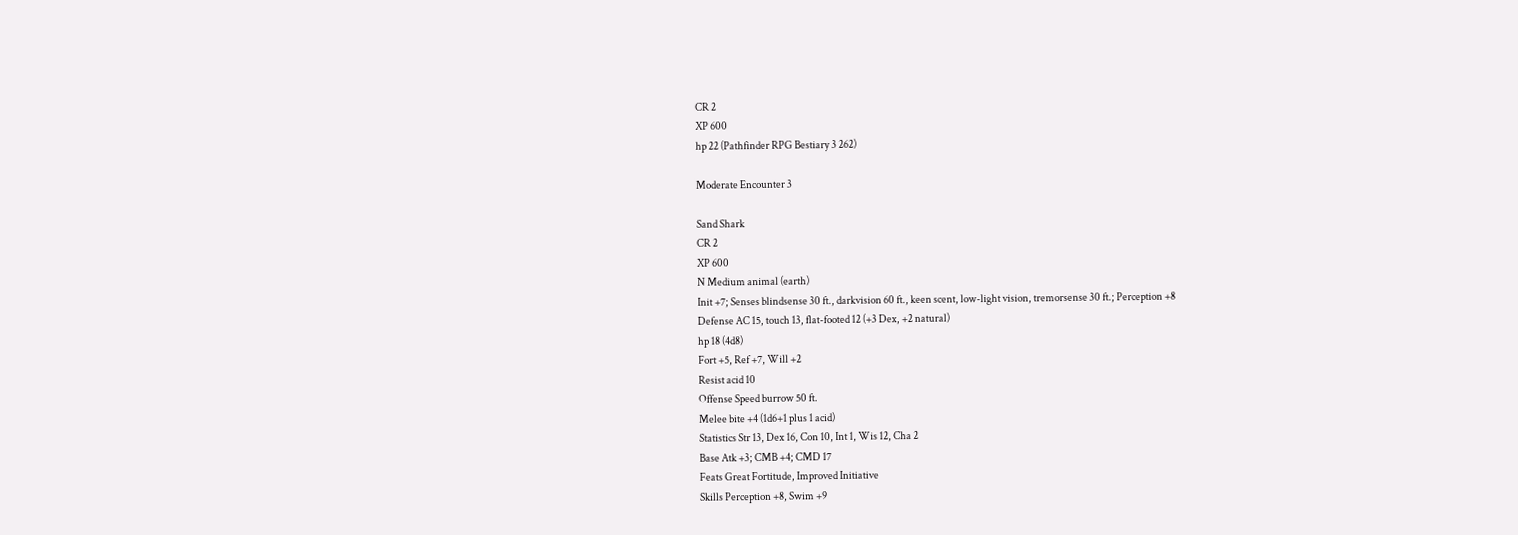CR 2
XP 600
hp 22 (Pathfinder RPG Bestiary 3 262)

Moderate Encounter 3

Sand Shark
CR 2
XP 600
N Medium animal (earth)
Init +7; Senses blindsense 30 ft., darkvision 60 ft., keen scent, low-light vision, tremorsense 30 ft.; Perception +8
Defense AC 15, touch 13, flat-footed 12 (+3 Dex, +2 natural)
hp 18 (4d8)
Fort +5, Ref +7, Will +2
Resist acid 10
Offense Speed burrow 50 ft.
Melee bite +4 (1d6+1 plus 1 acid)
Statistics Str 13, Dex 16, Con 10, Int 1, Wis 12, Cha 2
Base Atk +3; CMB +4; CMD 17
Feats Great Fortitude, Improved Initiative
Skills Perception +8, Swim +9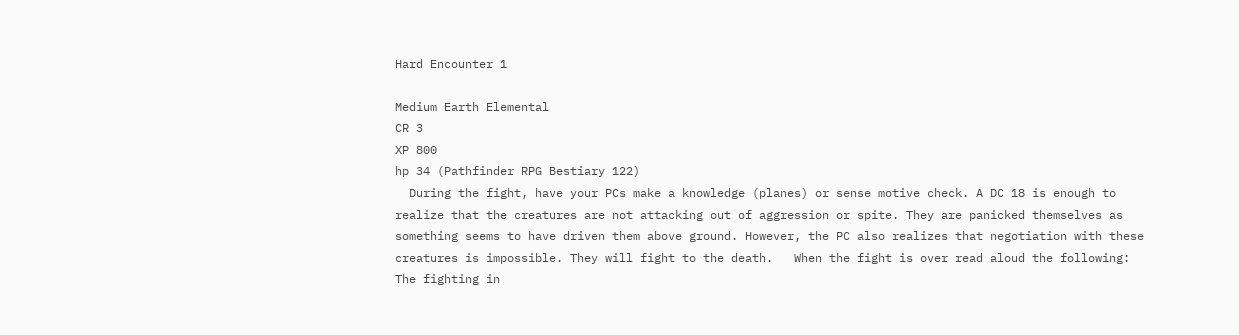Hard Encounter 1

Medium Earth Elemental
CR 3
XP 800
hp 34 (Pathfinder RPG Bestiary 122)
  During the fight, have your PCs make a knowledge (planes) or sense motive check. A DC 18 is enough to realize that the creatures are not attacking out of aggression or spite. They are panicked themselves as something seems to have driven them above ground. However, the PC also realizes that negotiation with these creatures is impossible. They will fight to the death.   When the fight is over read aloud the following:
The fighting in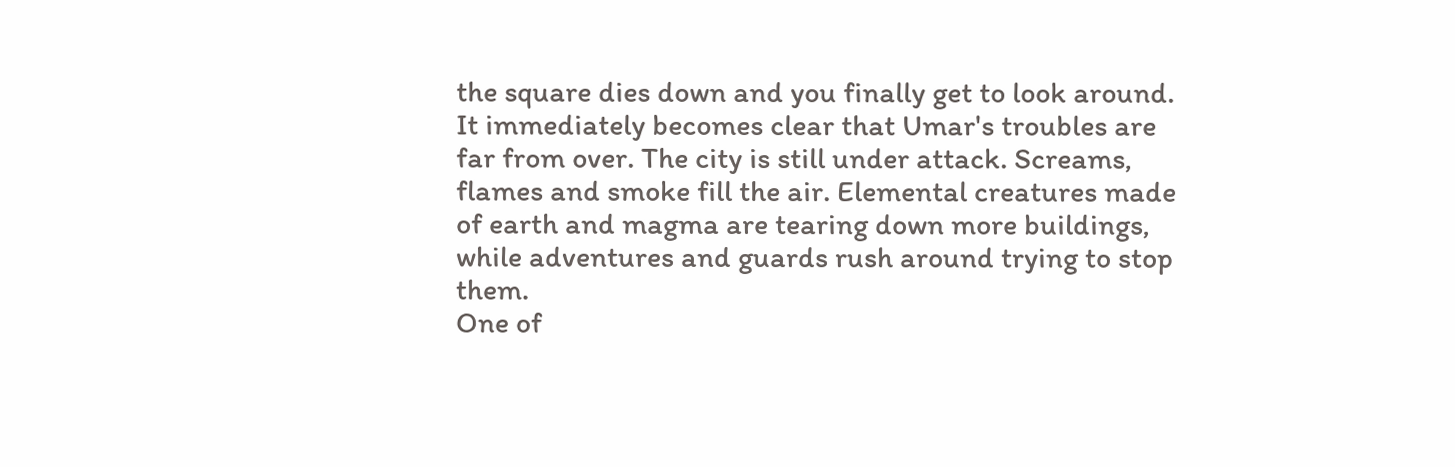the square dies down and you finally get to look around. It immediately becomes clear that Umar's troubles are far from over. The city is still under attack. Screams, flames and smoke fill the air. Elemental creatures made of earth and magma are tearing down more buildings, while adventures and guards rush around trying to stop them.
One of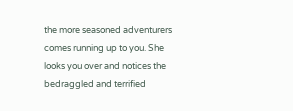the more seasoned adventurers comes running up to you. She looks you over and notices the bedraggled and terrified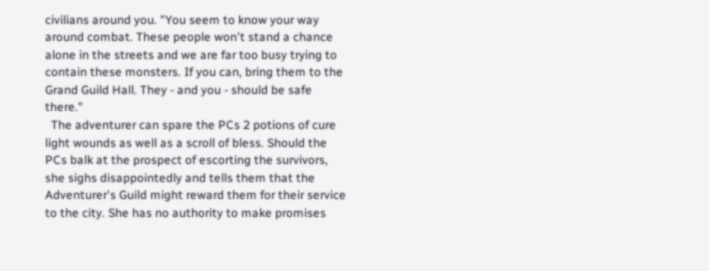civilians around you. "You seem to know your way around combat. These people won't stand a chance alone in the streets and we are far too busy trying to contain these monsters. If you can, bring them to the Grand Guild Hall. They - and you - should be safe there."
  The adventurer can spare the PCs 2 potions of cure light wounds as well as a scroll of bless. Should the PCs balk at the prospect of escorting the survivors, she sighs disappointedly and tells them that the Adventurer's Guild might reward them for their service to the city. She has no authority to make promises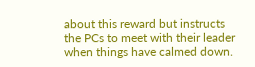about this reward but instructs the PCs to meet with their leader when things have calmed down.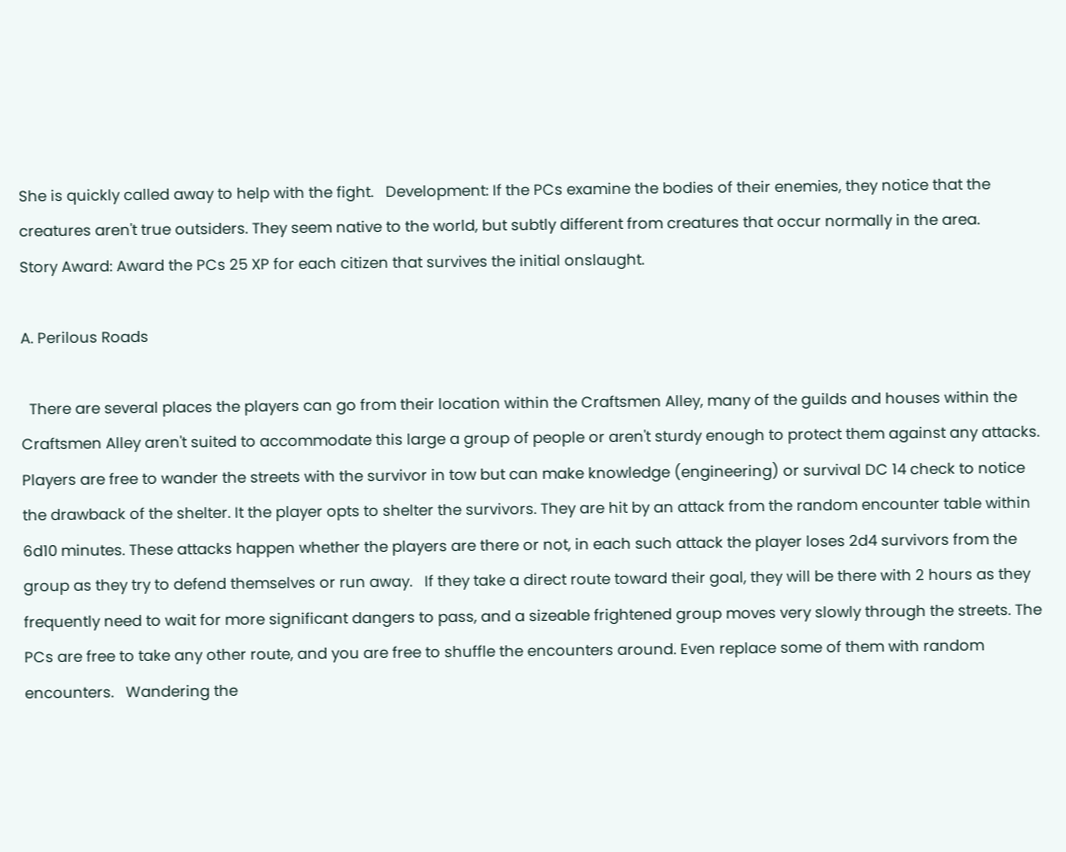She is quickly called away to help with the fight.   Development: If the PCs examine the bodies of their enemies, they notice that the creatures aren't true outsiders. They seem native to the world, but subtly different from creatures that occur normally in the area.
Story Award: Award the PCs 25 XP for each citizen that survives the initial onslaught.

A. Perilous Roads

  There are several places the players can go from their location within the Craftsmen Alley, many of the guilds and houses within the Craftsmen Alley aren't suited to accommodate this large a group of people or aren't sturdy enough to protect them against any attacks. Players are free to wander the streets with the survivor in tow but can make knowledge (engineering) or survival DC 14 check to notice the drawback of the shelter. It the player opts to shelter the survivors. They are hit by an attack from the random encounter table within 6d10 minutes. These attacks happen whether the players are there or not, in each such attack the player loses 2d4 survivors from the group as they try to defend themselves or run away.   If they take a direct route toward their goal, they will be there with 2 hours as they frequently need to wait for more significant dangers to pass, and a sizeable frightened group moves very slowly through the streets. The PCs are free to take any other route, and you are free to shuffle the encounters around. Even replace some of them with random encounters.   Wandering the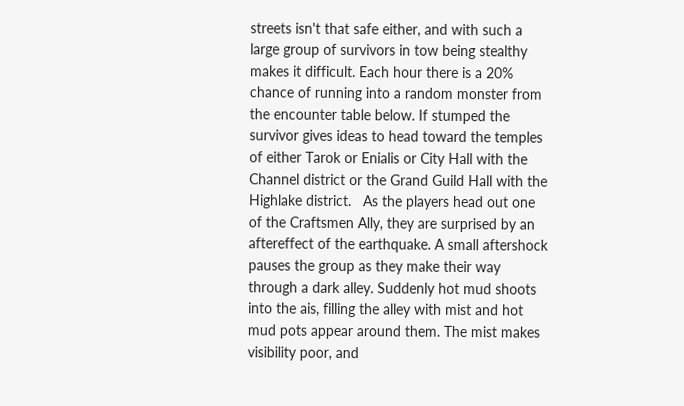streets isn't that safe either, and with such a large group of survivors in tow being stealthy makes it difficult. Each hour there is a 20% chance of running into a random monster from the encounter table below. If stumped the survivor gives ideas to head toward the temples of either Tarok or Enialis or City Hall with the Channel district or the Grand Guild Hall with the Highlake district.   As the players head out one of the Craftsmen Ally, they are surprised by an aftereffect of the earthquake. A small aftershock pauses the group as they make their way through a dark alley. Suddenly hot mud shoots into the ais, filling the alley with mist and hot mud pots appear around them. The mist makes visibility poor, and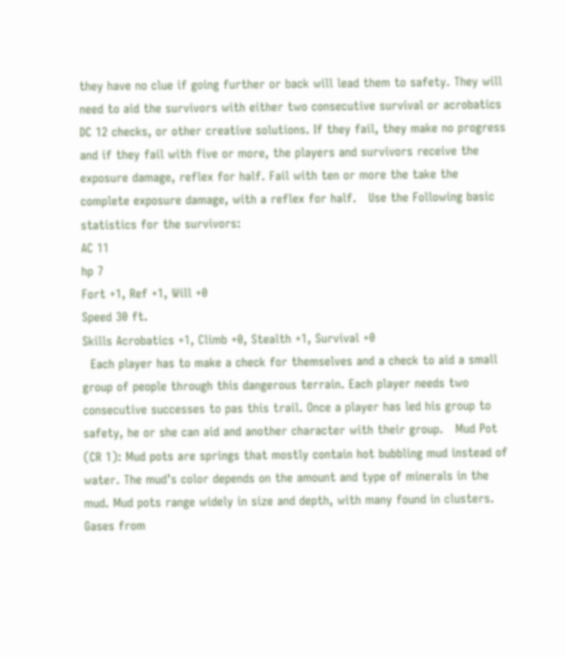they have no clue if going further or back will lead them to safety. They will need to aid the survivors with either two consecutive survival or acrobatics DC 12 checks, or other creative solutions. If they fail, they make no progress and if they fail with five or more, the players and survivors receive the exposure damage, reflex for half. Fail with ten or more the take the complete exposure damage, with a reflex for half.   Use the Following basic statistics for the survivors:
AC 11
hp 7
Fort +1, Ref +1, Will +0
Speed 30 ft.
Skills Acrobatics +1, Climb +0, Stealth +1, Survival +0
  Each player has to make a check for themselves and a check to aid a small group of people through this dangerous terrain. Each player needs two consecutive successes to pas this trail. Once a player has led his group to safety, he or she can aid and another character with their group.   Mud Pot (CR 1): Mud pots are springs that mostly contain hot bubbling mud instead of water. The mud’s color depends on the amount and type of minerals in the mud. Mud pots range widely in size and depth, with many found in clusters. Gases from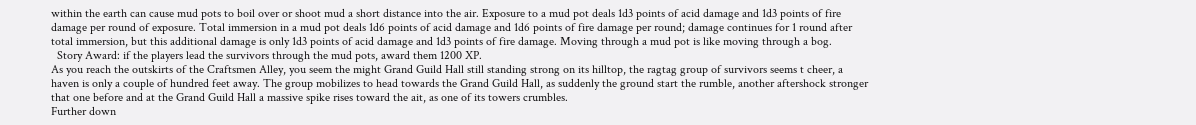within the earth can cause mud pots to boil over or shoot mud a short distance into the air. Exposure to a mud pot deals 1d3 points of acid damage and 1d3 points of fire damage per round of exposure. Total immersion in a mud pot deals 1d6 points of acid damage and 1d6 points of fire damage per round; damage continues for 1 round after total immersion, but this additional damage is only 1d3 points of acid damage and 1d3 points of fire damage. Moving through a mud pot is like moving through a bog.
  Story Award: if the players lead the survivors through the mud pots, award them 1200 XP.
As you reach the outskirts of the Craftsmen Alley, you seem the might Grand Guild Hall still standing strong on its hilltop, the ragtag group of survivors seems t cheer, a haven is only a couple of hundred feet away. The group mobilizes to head towards the Grand Guild Hall, as suddenly the ground start the rumble, another aftershock stronger that one before and at the Grand Guild Hall a massive spike rises toward the ait, as one of its towers crumbles.
Further down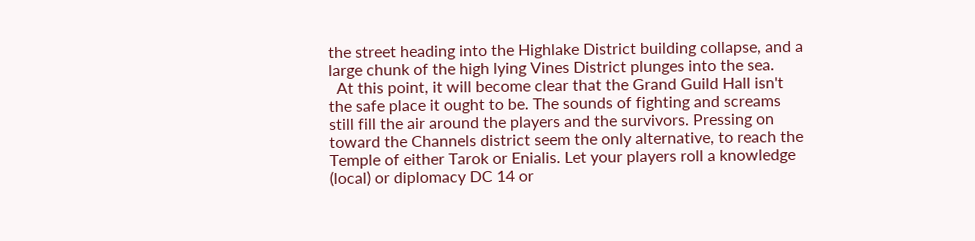the street heading into the Highlake District building collapse, and a large chunk of the high lying Vines District plunges into the sea.
  At this point, it will become clear that the Grand Guild Hall isn't the safe place it ought to be. The sounds of fighting and screams still fill the air around the players and the survivors. Pressing on toward the Channels district seem the only alternative, to reach the Temple of either Tarok or Enialis. Let your players roll a knowledge (local) or diplomacy DC 14 or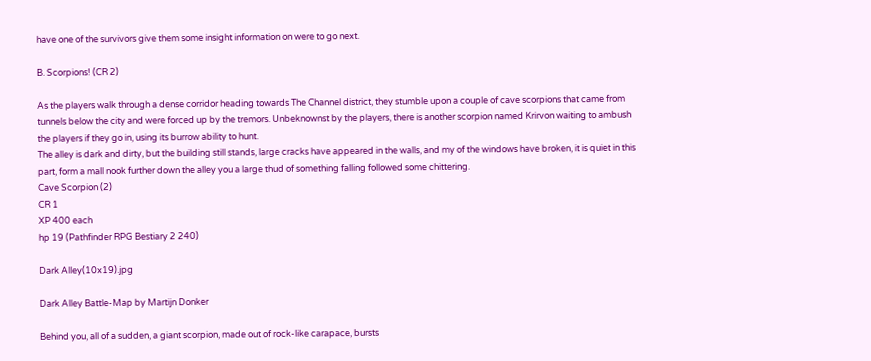have one of the survivors give them some insight information on were to go next.

B. Scorpions! (CR 2)

As the players walk through a dense corridor heading towards The Channel district, they stumble upon a couple of cave scorpions that came from tunnels below the city and were forced up by the tremors. Unbeknownst by the players, there is another scorpion named Krirvon waiting to ambush the players if they go in, using its burrow ability to hunt.
The alley is dark and dirty, but the building still stands, large cracks have appeared in the walls, and my of the windows have broken, it is quiet in this part, form a mall nook further down the alley you a large thud of something falling followed some chittering.
Cave Scorpion (2)
CR 1
XP 400 each
hp 19 (Pathfinder RPG Bestiary 2 240)

Dark Alley(10x19).jpg

Dark Alley Battle-Map by Martijn Donker

Behind you, all of a sudden, a giant scorpion, made out of rock-like carapace, bursts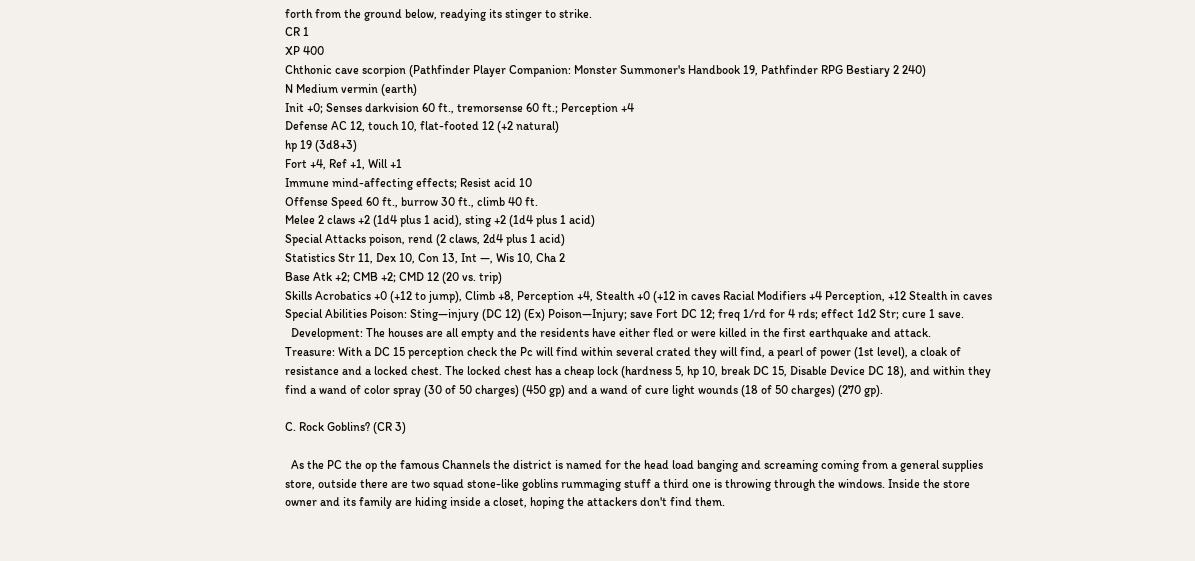forth from the ground below, readying its stinger to strike.
CR 1
XP 400
Chthonic cave scorpion (Pathfinder Player Companion: Monster Summoner's Handbook 19, Pathfinder RPG Bestiary 2 240)
N Medium vermin (earth)
Init +0; Senses darkvision 60 ft., tremorsense 60 ft.; Perception +4
Defense AC 12, touch 10, flat-footed 12 (+2 natural)
hp 19 (3d8+3)
Fort +4, Ref +1, Will +1
Immune mind-affecting effects; Resist acid 10
Offense Speed 60 ft., burrow 30 ft., climb 40 ft.
Melee 2 claws +2 (1d4 plus 1 acid), sting +2 (1d4 plus 1 acid)
Special Attacks poison, rend (2 claws, 2d4 plus 1 acid)
Statistics Str 11, Dex 10, Con 13, Int —, Wis 10, Cha 2
Base Atk +2; CMB +2; CMD 12 (20 vs. trip)
Skills Acrobatics +0 (+12 to jump), Climb +8, Perception +4, Stealth +0 (+12 in caves Racial Modifiers +4 Perception, +12 Stealth in caves
Special Abilities Poison: Sting—injury (DC 12) (Ex) Poison—Injury; save Fort DC 12; freq 1/rd for 4 rds; effect 1d2 Str; cure 1 save.
  Development: The houses are all empty and the residents have either fled or were killed in the first earthquake and attack.
Treasure: With a DC 15 perception check the Pc will find within several crated they will find, a pearl of power (1st level), a cloak of resistance and a locked chest. The locked chest has a cheap lock (hardness 5, hp 10, break DC 15, Disable Device DC 18), and within they find a wand of color spray (30 of 50 charges) (450 gp) and a wand of cure light wounds (18 of 50 charges) (270 gp).

C. Rock Goblins? (CR 3)

  As the PC the op the famous Channels the district is named for the head load banging and screaming coming from a general supplies store, outside there are two squad stone-like goblins rummaging stuff a third one is throwing through the windows. Inside the store owner and its family are hiding inside a closet, hoping the attackers don't find them.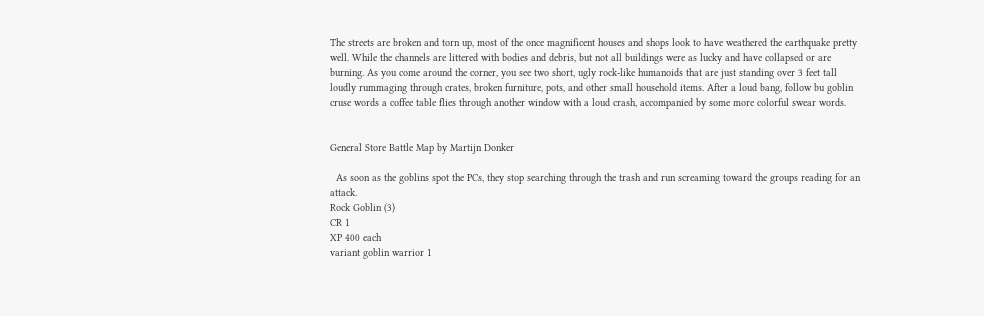The streets are broken and torn up, most of the once magnificent houses and shops look to have weathered the earthquake pretty well. While the channels are littered with bodies and debris, but not all buildings were as lucky and have collapsed or are burning. As you come around the corner, you see two short, ugly rock-like humanoids that are just standing over 3 feet tall loudly rummaging through crates, broken furniture, pots, and other small household items. After a loud bang, follow bu goblin cruse words a coffee table flies through another window with a loud crash, accompanied by some more colorful swear words.


General Store Battle Map by Martijn Donker

  As soon as the goblins spot the PCs, they stop searching through the trash and run screaming toward the groups reading for an attack.
Rock Goblin (3)
CR 1
XP 400 each
variant goblin warrior 1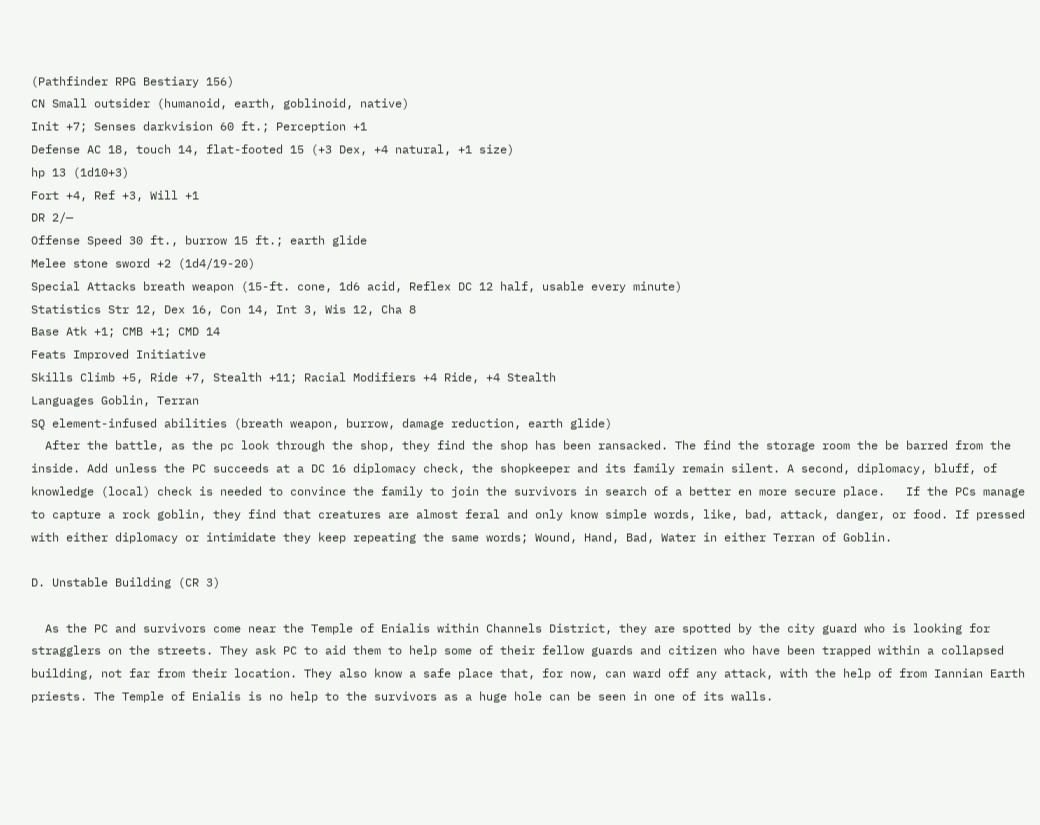(Pathfinder RPG Bestiary 156)
CN Small outsider (humanoid, earth, goblinoid, native)
Init +7; Senses darkvision 60 ft.; Perception +1
Defense AC 18, touch 14, flat-footed 15 (+3 Dex, +4 natural, +1 size)
hp 13 (1d10+3)
Fort +4, Ref +3, Will +1
DR 2/—
Offense Speed 30 ft., burrow 15 ft.; earth glide
Melee stone sword +2 (1d4/19-20)
Special Attacks breath weapon (15-ft. cone, 1d6 acid, Reflex DC 12 half, usable every minute)
Statistics Str 12, Dex 16, Con 14, Int 3, Wis 12, Cha 8
Base Atk +1; CMB +1; CMD 14
Feats Improved Initiative
Skills Climb +5, Ride +7, Stealth +11; Racial Modifiers +4 Ride, +4 Stealth
Languages Goblin, Terran
SQ element-infused abilities (breath weapon, burrow, damage reduction, earth glide)
  After the battle, as the pc look through the shop, they find the shop has been ransacked. The find the storage room the be barred from the inside. Add unless the PC succeeds at a DC 16 diplomacy check, the shopkeeper and its family remain silent. A second, diplomacy, bluff, of knowledge (local) check is needed to convince the family to join the survivors in search of a better en more secure place.   If the PCs manage to capture a rock goblin, they find that creatures are almost feral and only know simple words, like, bad, attack, danger, or food. If pressed with either diplomacy or intimidate they keep repeating the same words; Wound, Hand, Bad, Water in either Terran of Goblin.

D. Unstable Building (CR 3)

  As the PC and survivors come near the Temple of Enialis within Channels District, they are spotted by the city guard who is looking for stragglers on the streets. They ask PC to aid them to help some of their fellow guards and citizen who have been trapped within a collapsed building, not far from their location. They also know a safe place that, for now, can ward off any attack, with the help of from Iannian Earth priests. The Temple of Enialis is no help to the survivors as a huge hole can be seen in one of its walls.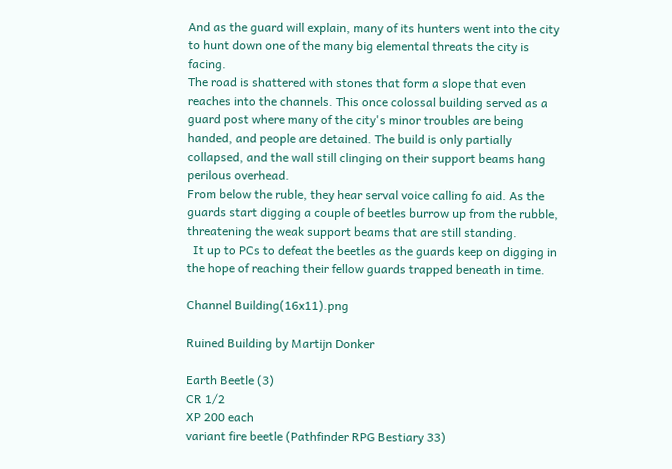And as the guard will explain, many of its hunters went into the city to hunt down one of the many big elemental threats the city is facing.
The road is shattered with stones that form a slope that even reaches into the channels. This once colossal building served as a guard post where many of the city's minor troubles are being handed, and people are detained. The build is only partially collapsed, and the wall still clinging on their support beams hang perilous overhead.
From below the ruble, they hear serval voice calling fo aid. As the guards start digging a couple of beetles burrow up from the rubble, threatening the weak support beams that are still standing.
  It up to PCs to defeat the beetles as the guards keep on digging in the hope of reaching their fellow guards trapped beneath in time.

Channel Building(16x11).png

Ruined Building by Martijn Donker

Earth Beetle (3)
CR 1/2
XP 200 each
variant fire beetle (Pathfinder RPG Bestiary 33)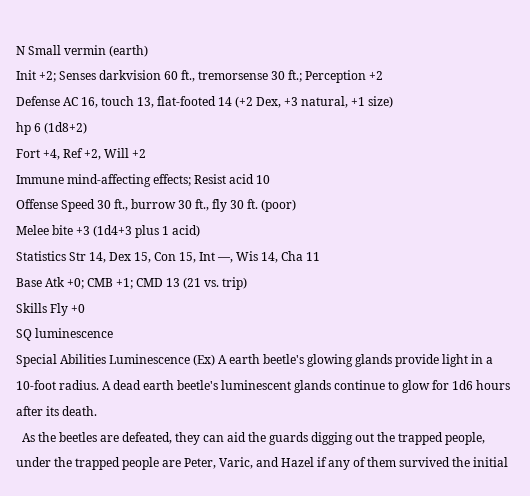N Small vermin (earth)
Init +2; Senses darkvision 60 ft., tremorsense 30 ft.; Perception +2
Defense AC 16, touch 13, flat-footed 14 (+2 Dex, +3 natural, +1 size)
hp 6 (1d8+2)
Fort +4, Ref +2, Will +2
Immune mind-affecting effects; Resist acid 10
Offense Speed 30 ft., burrow 30 ft., fly 30 ft. (poor)
Melee bite +3 (1d4+3 plus 1 acid)
Statistics Str 14, Dex 15, Con 15, Int —, Wis 14, Cha 11
Base Atk +0; CMB +1; CMD 13 (21 vs. trip)
Skills Fly +0
SQ luminescence
Special Abilities Luminescence (Ex) A earth beetle's glowing glands provide light in a 10-foot radius. A dead earth beetle's luminescent glands continue to glow for 1d6 hours after its death.
  As the beetles are defeated, they can aid the guards digging out the trapped people, under the trapped people are Peter, Varic, and Hazel if any of them survived the initial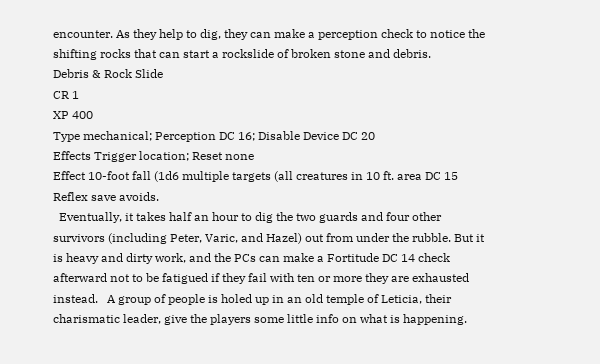encounter. As they help to dig, they can make a perception check to notice the shifting rocks that can start a rockslide of broken stone and debris.
Debris & Rock Slide
CR 1
XP 400
Type mechanical; Perception DC 16; Disable Device DC 20
Effects Trigger location; Reset none
Effect 10-foot fall (1d6 multiple targets (all creatures in 10 ft. area DC 15 Reflex save avoids.
  Eventually, it takes half an hour to dig the two guards and four other survivors (including Peter, Varic, and Hazel) out from under the rubble. But it is heavy and dirty work, and the PCs can make a Fortitude DC 14 check afterward not to be fatigued if they fail with ten or more they are exhausted instead.   A group of people is holed up in an old temple of Leticia, their charismatic leader, give the players some little info on what is happening.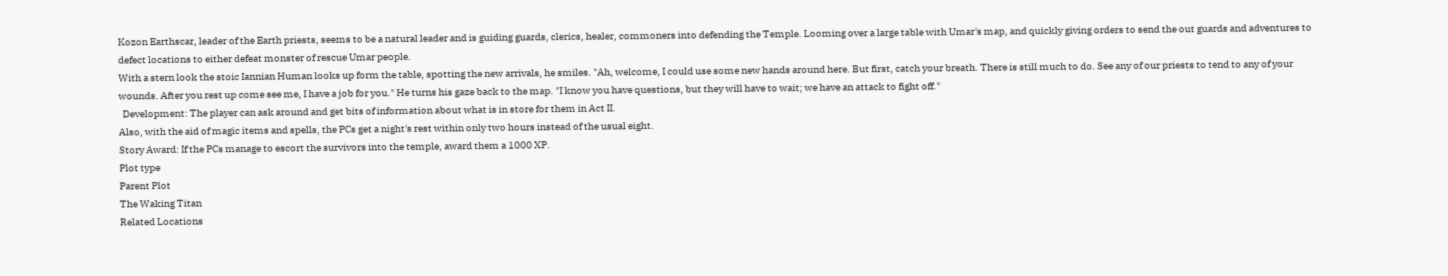Kozon Earthscar, leader of the Earth priests, seems to be a natural leader and is guiding guards, clerics, healer, commoners into defending the Temple. Looming over a large table with Umar's map, and quickly giving orders to send the out guards and adventures to defect locations to either defeat monster of rescue Umar people.
With a stern look the stoic Iannian Human looks up form the table, spotting the new arrivals, he smiles. "Ah, welcome, I could use some new hands around here. But first, catch your breath. There is still much to do. See any of our priests to tend to any of your wounds. After you rest up come see me, I have a job for you." He turns his gaze back to the map. "I know you have questions, but they will have to wait; we have an attack to fight off."
  Development: The player can ask around and get bits of information about what is in store for them in Act II.
Also, with the aid of magic items and spells, the PCs get a night's rest within only two hours instead of the usual eight.
Story Award: If the PCs manage to escort the survivors into the temple, award them a 1000 XP.
Plot type
Parent Plot
The Waking Titan
Related Locations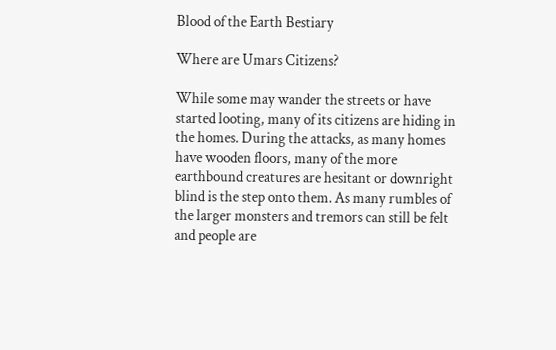Blood of the Earth Bestiary

Where are Umars Citizens?

While some may wander the streets or have started looting, many of its citizens are hiding in the homes. During the attacks, as many homes have wooden floors, many of the more earthbound creatures are hesitant or downright blind is the step onto them. As many rumbles of the larger monsters and tremors can still be felt and people are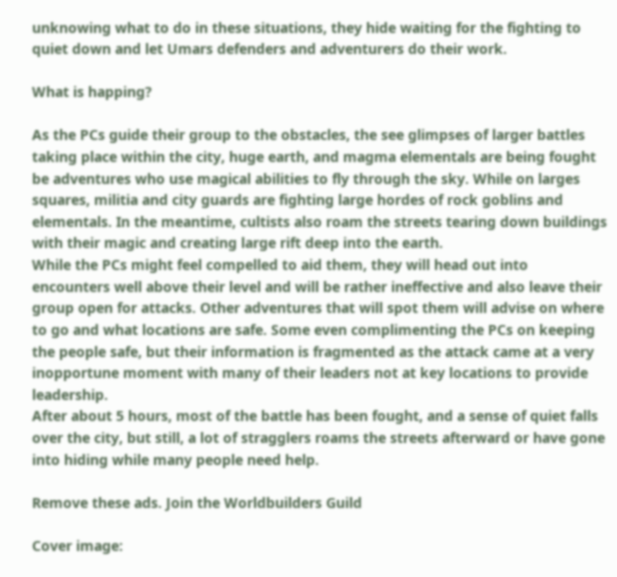unknowing what to do in these situations, they hide waiting for the fighting to quiet down and let Umars defenders and adventurers do their work.

What is happing?

As the PCs guide their group to the obstacles, the see glimpses of larger battles taking place within the city, huge earth, and magma elementals are being fought be adventures who use magical abilities to fly through the sky. While on larges squares, militia and city guards are fighting large hordes of rock goblins and elementals. In the meantime, cultists also roam the streets tearing down buildings with their magic and creating large rift deep into the earth.
While the PCs might feel compelled to aid them, they will head out into encounters well above their level and will be rather ineffective and also leave their group open for attacks. Other adventures that will spot them will advise on where to go and what locations are safe. Some even complimenting the PCs on keeping the people safe, but their information is fragmented as the attack came at a very inopportune moment with many of their leaders not at key locations to provide leadership.
After about 5 hours, most of the battle has been fought, and a sense of quiet falls over the city, but still, a lot of stragglers roams the streets afterward or have gone into hiding while many people need help.

Remove these ads. Join the Worldbuilders Guild

Cover image: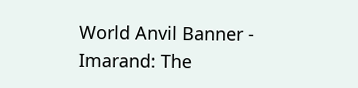World Anvil Banner - Imarand: The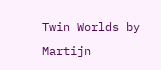Twin Worlds by Martijn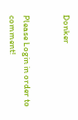Donker


Please Login in order to comment!